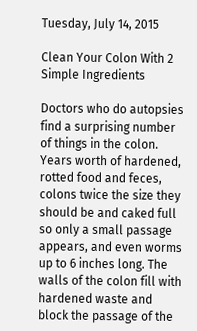Tuesday, July 14, 2015

Clean Your Colon With 2 Simple Ingredients

Doctors who do autopsies find a surprising number of things in the colon. Years worth of hardened, rotted food and feces, colons twice the size they should be and caked full so only a small passage appears, and even worms up to 6 inches long. The walls of the colon fill with hardened waste and block the passage of the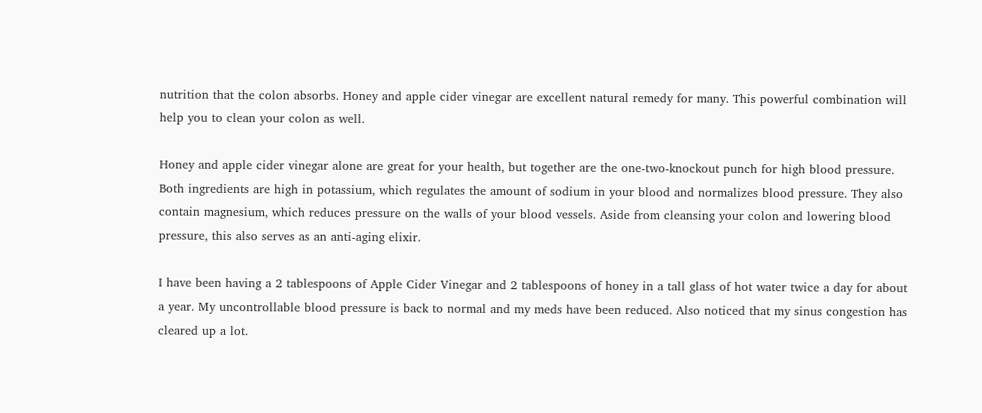nutrition that the colon absorbs. Honey and apple cider vinegar are excellent natural remedy for many. This powerful combination will help you to clean your colon as well.

Honey and apple cider vinegar alone are great for your health, but together are the one-two-knockout punch for high blood pressure. Both ingredients are high in potassium, which regulates the amount of sodium in your blood and normalizes blood pressure. They also contain magnesium, which reduces pressure on the walls of your blood vessels. Aside from cleansing your colon and lowering blood pressure, this also serves as an anti-aging elixir.

I have been having a 2 tablespoons of Apple Cider Vinegar and 2 tablespoons of honey in a tall glass of hot water twice a day for about a year. My uncontrollable blood pressure is back to normal and my meds have been reduced. Also noticed that my sinus congestion has cleared up a lot.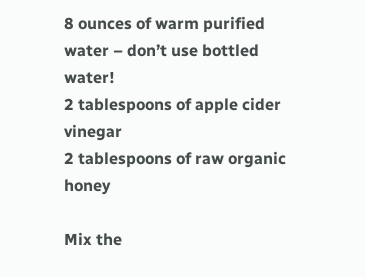8 ounces of warm purified water – don’t use bottled water!
2 tablespoons of apple cider vinegar
2 tablespoons of raw organic honey

Mix the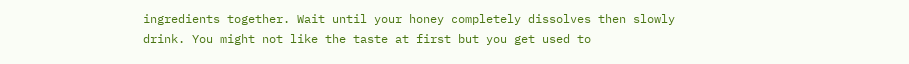ingredients together. Wait until your honey completely dissolves then slowly drink. You might not like the taste at first but you get used to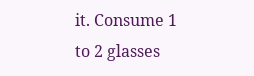it. Consume 1 to 2 glasses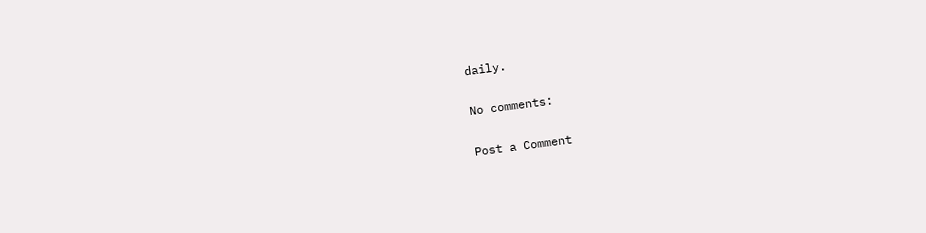daily.

No comments:

Post a Comment